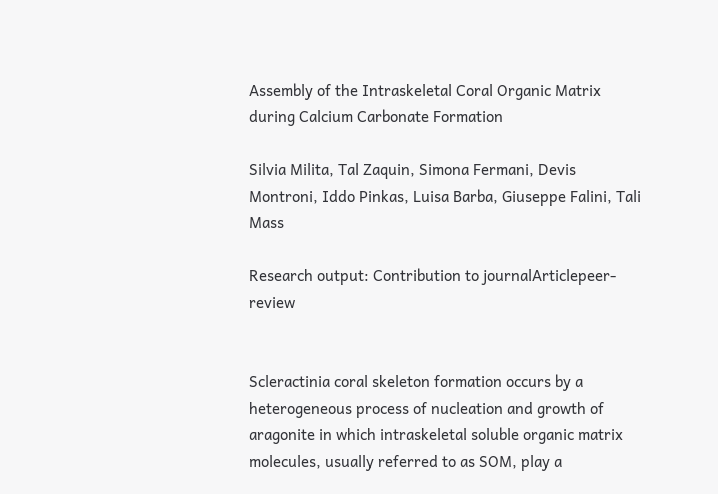Assembly of the Intraskeletal Coral Organic Matrix during Calcium Carbonate Formation

Silvia Milita, Tal Zaquin, Simona Fermani, Devis Montroni, Iddo Pinkas, Luisa Barba, Giuseppe Falini, Tali Mass

Research output: Contribution to journalArticlepeer-review


Scleractinia coral skeleton formation occurs by a heterogeneous process of nucleation and growth of aragonite in which intraskeletal soluble organic matrix molecules, usually referred to as SOM, play a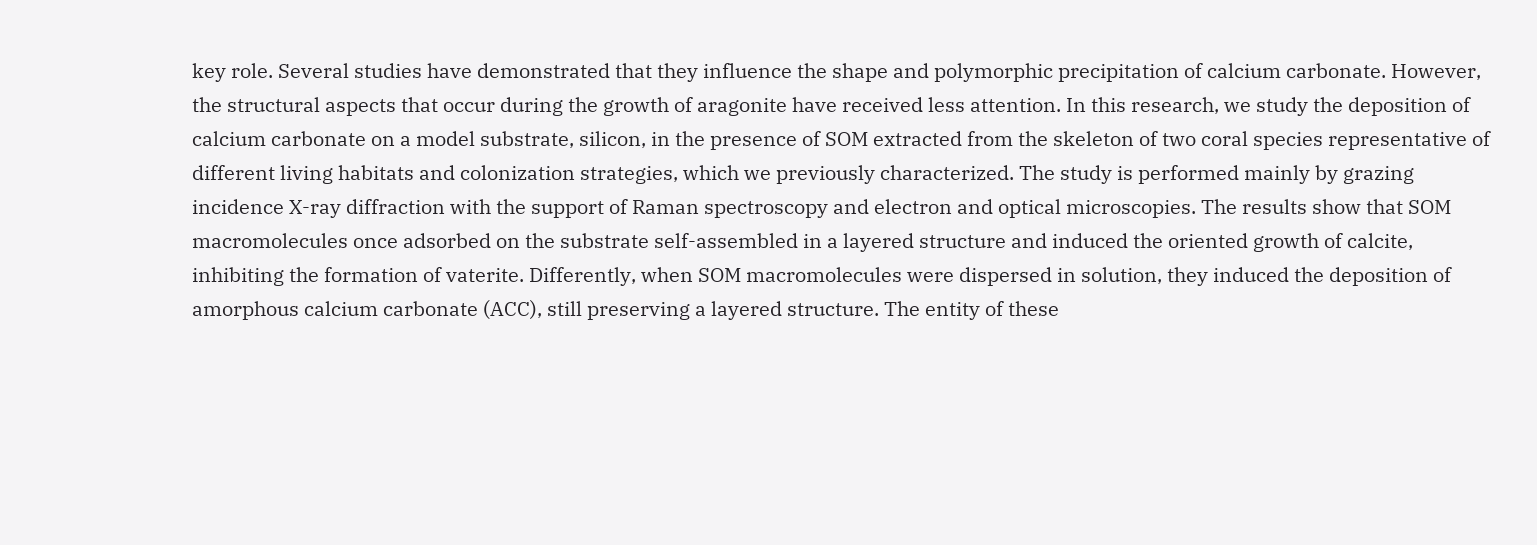key role. Several studies have demonstrated that they influence the shape and polymorphic precipitation of calcium carbonate. However, the structural aspects that occur during the growth of aragonite have received less attention. In this research, we study the deposition of calcium carbonate on a model substrate, silicon, in the presence of SOM extracted from the skeleton of two coral species representative of different living habitats and colonization strategies, which we previously characterized. The study is performed mainly by grazing incidence X-ray diffraction with the support of Raman spectroscopy and electron and optical microscopies. The results show that SOM macromolecules once adsorbed on the substrate self-assembled in a layered structure and induced the oriented growth of calcite, inhibiting the formation of vaterite. Differently, when SOM macromolecules were dispersed in solution, they induced the deposition of amorphous calcium carbonate (ACC), still preserving a layered structure. The entity of these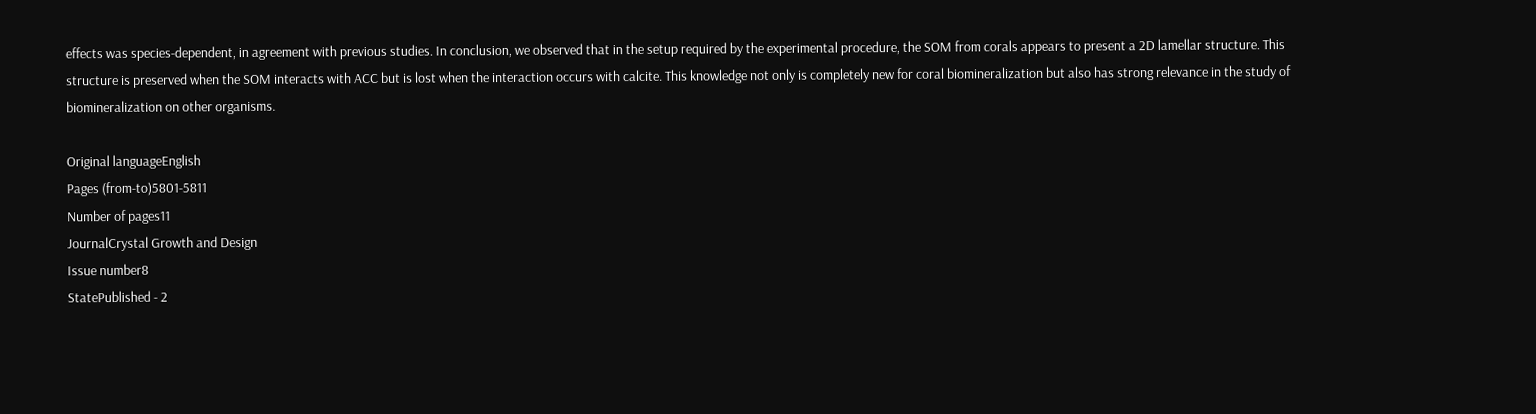effects was species-dependent, in agreement with previous studies. In conclusion, we observed that in the setup required by the experimental procedure, the SOM from corals appears to present a 2D lamellar structure. This structure is preserved when the SOM interacts with ACC but is lost when the interaction occurs with calcite. This knowledge not only is completely new for coral biomineralization but also has strong relevance in the study of biomineralization on other organisms.

Original languageEnglish
Pages (from-to)5801-5811
Number of pages11
JournalCrystal Growth and Design
Issue number8
StatePublished - 2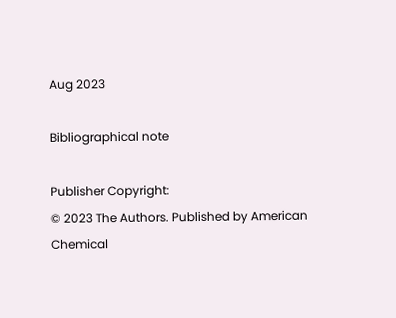Aug 2023

Bibliographical note

Publisher Copyright:
© 2023 The Authors. Published by American Chemical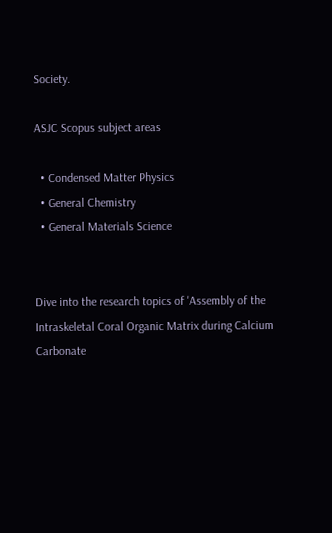Society.

ASJC Scopus subject areas

  • Condensed Matter Physics
  • General Chemistry
  • General Materials Science


Dive into the research topics of 'Assembly of the Intraskeletal Coral Organic Matrix during Calcium Carbonate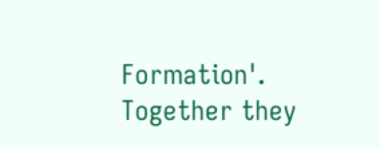Formation'. Together they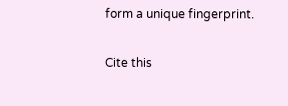form a unique fingerprint.

Cite this